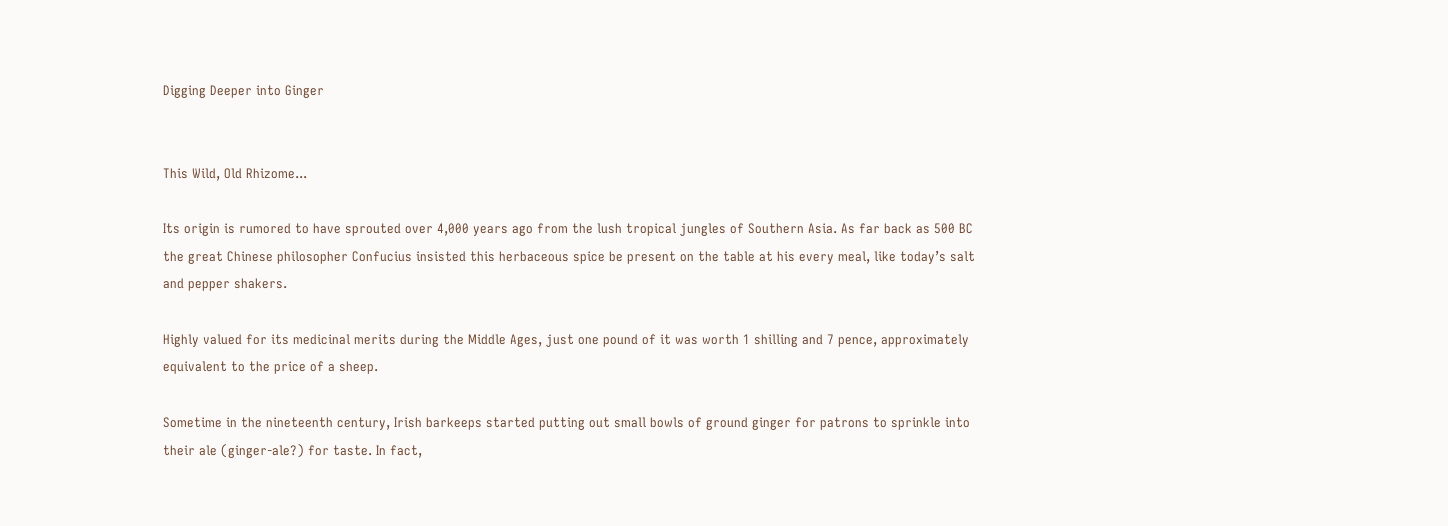Digging Deeper into Ginger


This Wild, Old Rhizome...

Its origin is rumored to have sprouted over 4,000 years ago from the lush tropical jungles of Southern Asia. As far back as 500 BC the great Chinese philosopher Confucius insisted this herbaceous spice be present on the table at his every meal, like today’s salt and pepper shakers.

Highly valued for its medicinal merits during the Middle Ages, just one pound of it was worth 1 shilling and 7 pence, approximately equivalent to the price of a sheep.

Sometime in the nineteenth century, Irish barkeeps started putting out small bowls of ground ginger for patrons to sprinkle into their ale (ginger-ale?) for taste. In fact,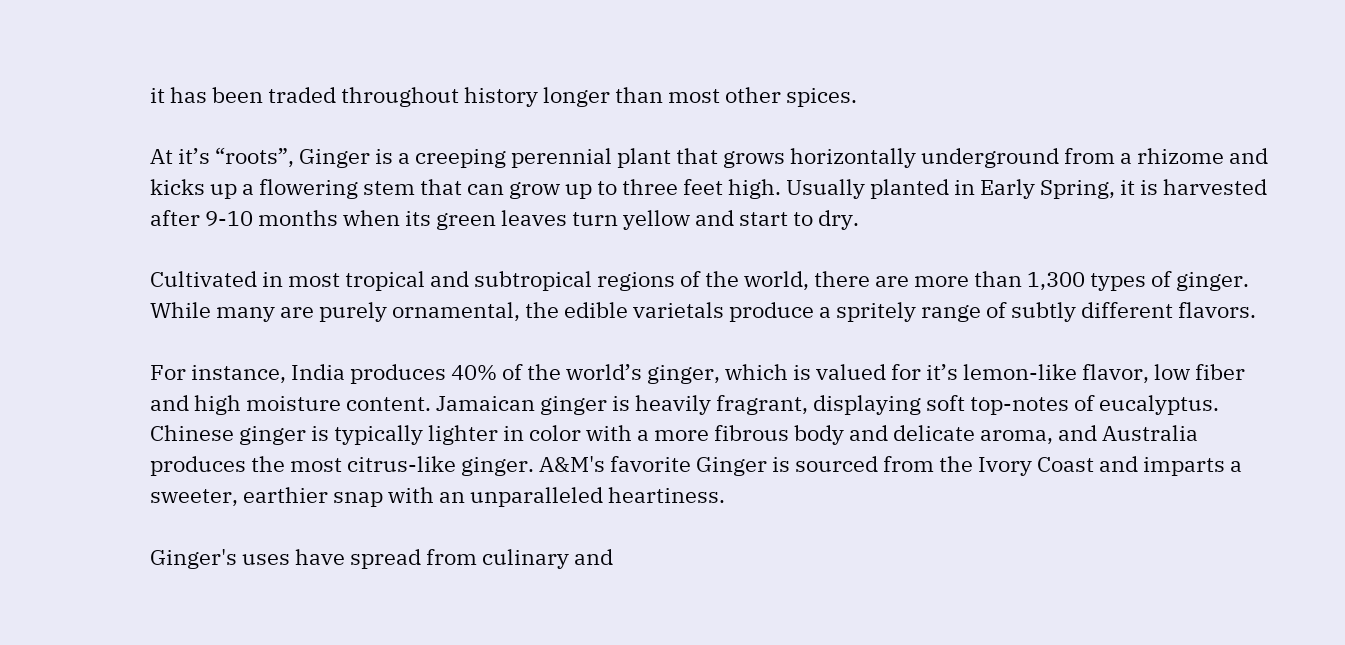it has been traded throughout history longer than most other spices.

At it’s “roots”, Ginger is a creeping perennial plant that grows horizontally underground from a rhizome and kicks up a flowering stem that can grow up to three feet high. Usually planted in Early Spring, it is harvested after 9-10 months when its green leaves turn yellow and start to dry.

Cultivated in most tropical and subtropical regions of the world, there are more than 1,300 types of ginger. While many are purely ornamental, the edible varietals produce a spritely range of subtly different flavors.

For instance, India produces 40% of the world’s ginger, which is valued for it’s lemon-like flavor, low fiber and high moisture content. Jamaican ginger is heavily fragrant, displaying soft top-notes of eucalyptus. Chinese ginger is typically lighter in color with a more fibrous body and delicate aroma, and Australia produces the most citrus-like ginger. A&M's favorite Ginger is sourced from the Ivory Coast and imparts a sweeter, earthier snap with an unparalleled heartiness.

Ginger's uses have spread from culinary and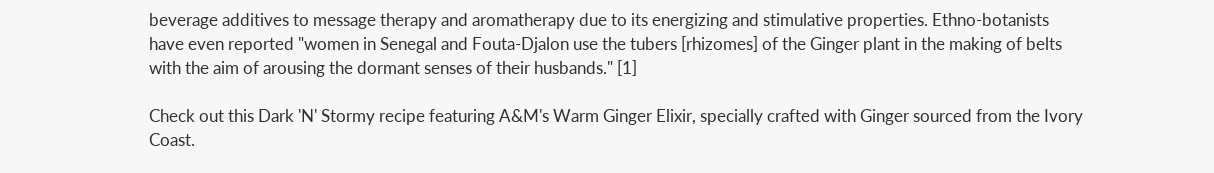beverage additives to message therapy and aromatherapy due to its energizing and stimulative properties. Ethno-botanists have even reported "women in Senegal and Fouta-Djalon use the tubers [rhizomes] of the Ginger plant in the making of belts with the aim of arousing the dormant senses of their husbands." [1]

Check out this Dark 'N' Stormy recipe featuring A&M's Warm Ginger Elixir, specially crafted with Ginger sourced from the Ivory Coast.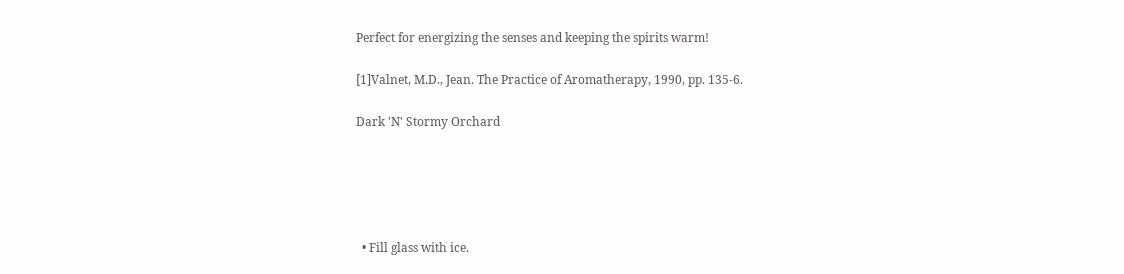Perfect for energizing the senses and keeping the spirits warm!

[1]Valnet, M.D., Jean. The Practice of Aromatherapy, 1990, pp. 135-6.

Dark 'N' Stormy Orchard





  • Fill glass with ice.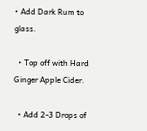• Add Dark Rum to glass.

  • Top off with Hard Ginger Apple Cider.

  • Add 2-3 Drops of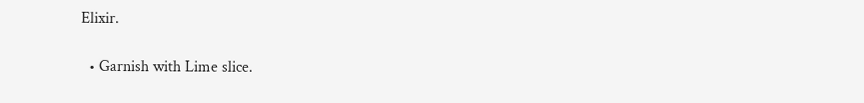Elixir.

  • Garnish with Lime slice.